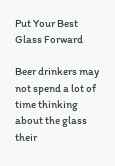Put Your Best Glass Forward

Beer drinkers may not spend a lot of time thinking about the glass their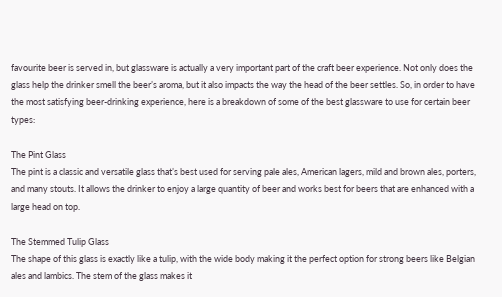favourite beer is served in, but glassware is actually a very important part of the craft beer experience. Not only does the glass help the drinker smell the beer’s aroma, but it also impacts the way the head of the beer settles. So, in order to have the most satisfying beer-drinking experience, here is a breakdown of some of the best glassware to use for certain beer types:

The Pint Glass
The pint is a classic and versatile glass that’s best used for serving pale ales, American lagers, mild and brown ales, porters, and many stouts. It allows the drinker to enjoy a large quantity of beer and works best for beers that are enhanced with a large head on top.

The Stemmed Tulip Glass
The shape of this glass is exactly like a tulip, with the wide body making it the perfect option for strong beers like Belgian ales and lambics. The stem of the glass makes it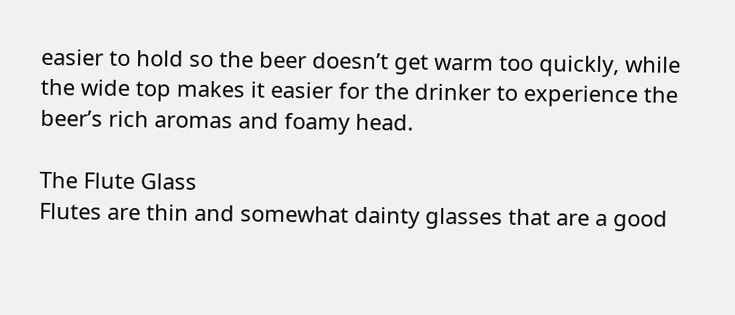easier to hold so the beer doesn’t get warm too quickly, while the wide top makes it easier for the drinker to experience the beer’s rich aromas and foamy head.

The Flute Glass
Flutes are thin and somewhat dainty glasses that are a good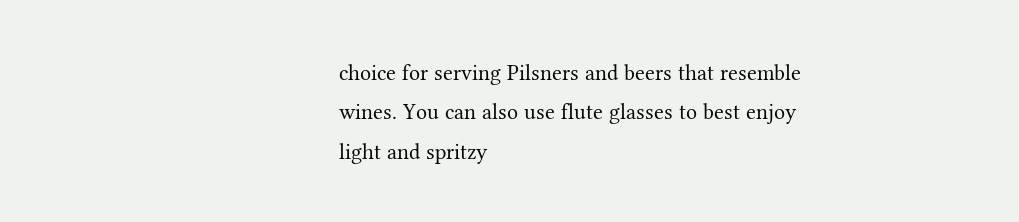choice for serving Pilsners and beers that resemble wines. You can also use flute glasses to best enjoy light and spritzy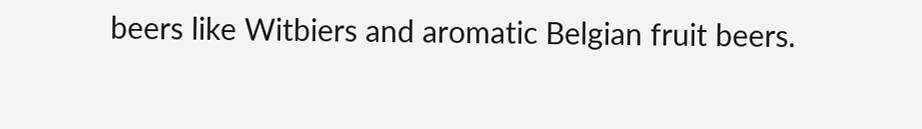beers like Witbiers and aromatic Belgian fruit beers.